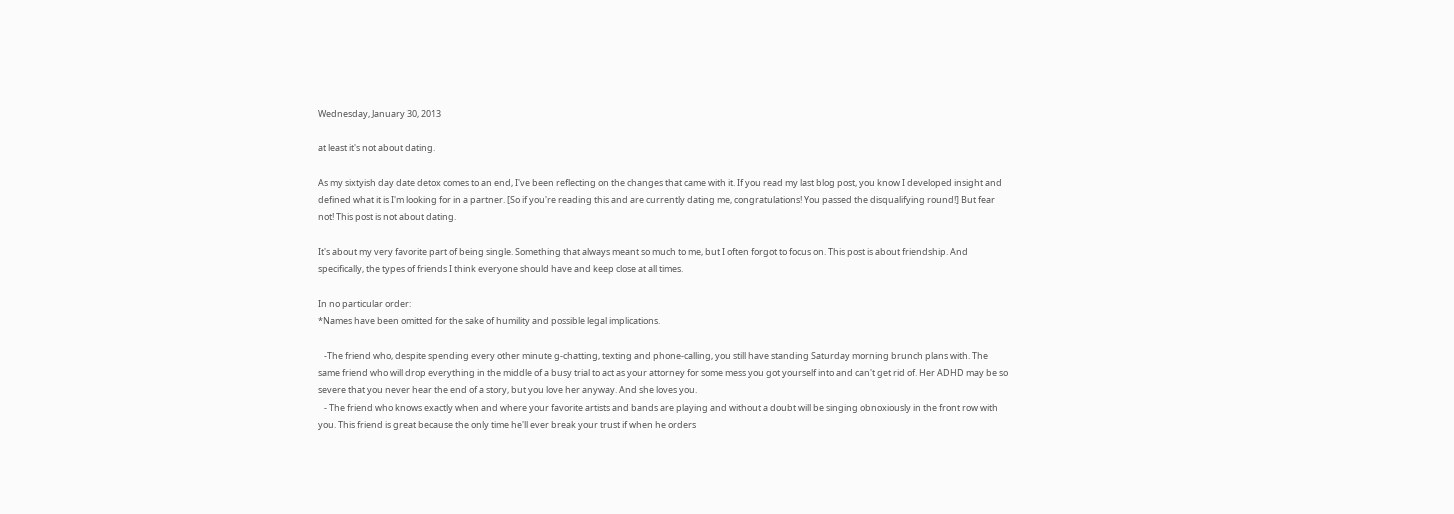Wednesday, January 30, 2013

at least it's not about dating.

As my sixtyish day date detox comes to an end, I've been reflecting on the changes that came with it. If you read my last blog post, you know I developed insight and defined what it is I'm looking for in a partner. [So if you're reading this and are currently dating me, congratulations! You passed the disqualifying round!] But fear not! This post is not about dating.

It's about my very favorite part of being single. Something that always meant so much to me, but I often forgot to focus on. This post is about friendship. And specifically, the types of friends I think everyone should have and keep close at all times.

In no particular order:
*Names have been omitted for the sake of humility and possible legal implications.

   -The friend who, despite spending every other minute g-chatting, texting and phone-calling, you still have standing Saturday morning brunch plans with. The same friend who will drop everything in the middle of a busy trial to act as your attorney for some mess you got yourself into and can't get rid of. Her ADHD may be so severe that you never hear the end of a story, but you love her anyway. And she loves you.
   - The friend who knows exactly when and where your favorite artists and bands are playing and without a doubt will be singing obnoxiously in the front row with you. This friend is great because the only time he'll ever break your trust if when he orders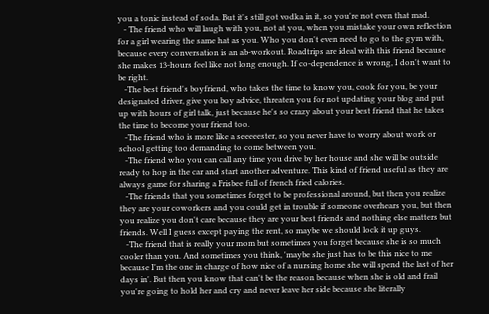you a tonic instead of soda. But it's still got vodka in it, so you're not even that mad.
   - The friend who will laugh with you, not at you, when you mistake your own reflection for a girl wearing the same hat as you. Who you don't even need to go to the gym with, because every conversation is an ab-workout. Roadtrips are ideal with this friend because she makes 13-hours feel like not long enough. If co-dependence is wrong, I don't want to be right.
   -The best friend's boyfriend, who takes the time to know you, cook for you, be your designated driver, give you boy advice, threaten you for not updating your blog and put up with hours of girl talk, just because he's so crazy about your best friend that he takes the time to become your friend too.
   -The friend who is more like a seeeeester, so you never have to worry about work or school getting too demanding to come between you.
   -The friend who you can call any time you drive by her house and she will be outside ready to hop in the car and start another adventure. This kind of friend useful as they are always game for sharing a Frisbee full of french fried calories.
   -The friends that you sometimes forget to be professional around, but then you realize they are your coworkers and you could get in trouble if someone overhears you, but then you realize you don't care because they are your best friends and nothing else matters but friends. Well I guess except paying the rent, so maybe we should lock it up guys.
   -The friend that is really your mom but sometimes you forget because she is so much cooler than you. And sometimes you think, 'maybe she just has to be this nice to me because I'm the one in charge of how nice of a nursing home she will spend the last of her days in'. But then you know that can't be the reason because when she is old and frail you're going to hold her and cry and never leave her side because she literally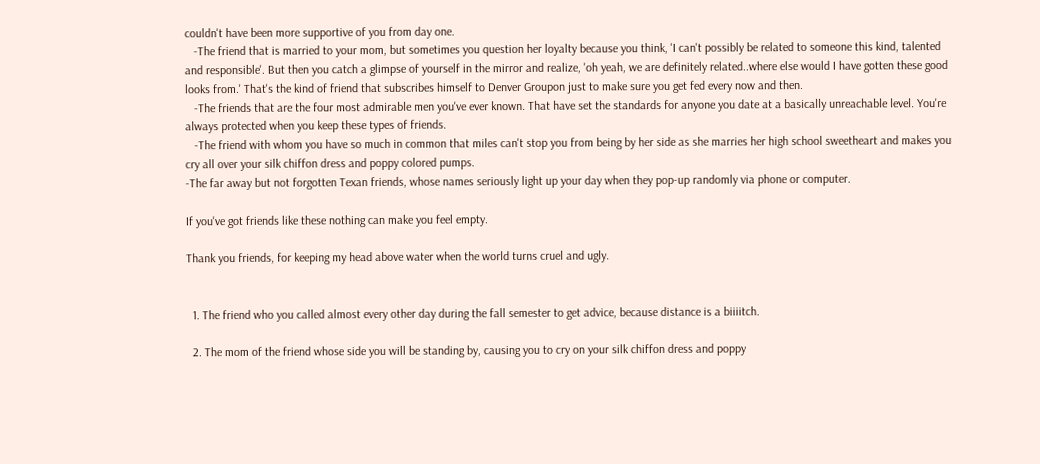couldn't have been more supportive of you from day one.
   -The friend that is married to your mom, but sometimes you question her loyalty because you think, 'I can't possibly be related to someone this kind, talented and responsible'. But then you catch a glimpse of yourself in the mirror and realize, 'oh yeah, we are definitely related..where else would I have gotten these good looks from.' That's the kind of friend that subscribes himself to Denver Groupon just to make sure you get fed every now and then.
   -The friends that are the four most admirable men you've ever known. That have set the standards for anyone you date at a basically unreachable level. You're always protected when you keep these types of friends.
   -The friend with whom you have so much in common that miles can't stop you from being by her side as she marries her high school sweetheart and makes you cry all over your silk chiffon dress and poppy colored pumps.
-The far away but not forgotten Texan friends, whose names seriously light up your day when they pop-up randomly via phone or computer.

If you've got friends like these nothing can make you feel empty.

Thank you friends, for keeping my head above water when the world turns cruel and ugly.


  1. The friend who you called almost every other day during the fall semester to get advice, because distance is a biiiitch.

  2. The mom of the friend whose side you will be standing by, causing you to cry on your silk chiffon dress and poppy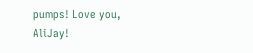pumps! Love you, AliJay!